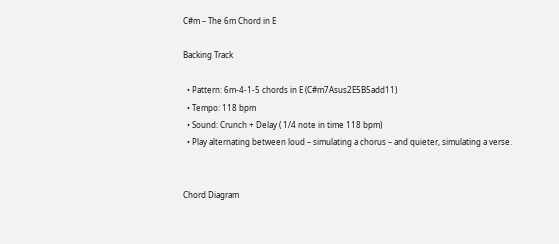C#m – The 6m Chord in E

Backing Track

  • Pattern: 6m-4-1-5 chords in E (C#m7Asus2E5B5add11)
  • Tempo: 118 bpm
  • Sound: Crunch + Delay ( 1/4 note in time 118 bpm)
  • Play alternating between loud – simulating a chorus – and quieter, simulating a verse.


Chord Diagram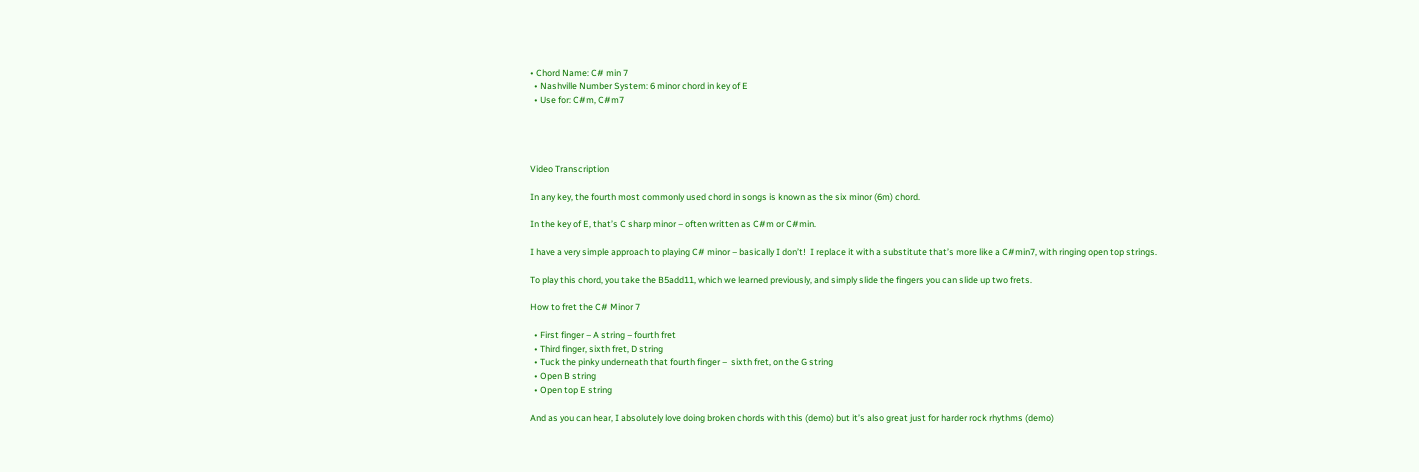• Chord Name: C# min 7
  • Nashville Number System: 6 minor chord in key of E
  • Use for: C#m, C#m7




Video Transcription

In any key, the fourth most commonly used chord in songs is known as the six minor (6m) chord.

In the key of E, that’s C sharp minor – often written as C#m or C#min.

I have a very simple approach to playing C# minor – basically I don’t!  I replace it with a substitute that’s more like a C#min7, with ringing open top strings.

To play this chord, you take the B5add11, which we learned previously, and simply slide the fingers you can slide up two frets.

How to fret the C# Minor 7

  • First finger – A string – fourth fret
  • Third finger, sixth fret, D string
  • Tuck the pinky underneath that fourth finger –  sixth fret, on the G string
  • Open B string
  • Open top E string

And as you can hear, I absolutely love doing broken chords with this (demo) but it’s also great just for harder rock rhythms (demo)